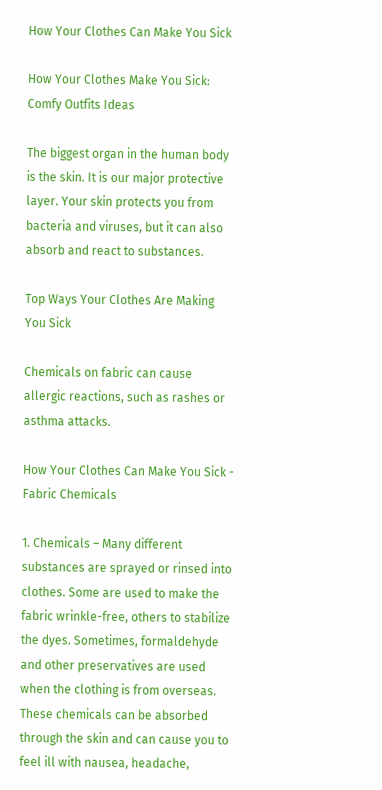How Your Clothes Can Make You Sick

How Your Clothes Make You Sick: Comfy Outfits Ideas

The biggest organ in the human body is the skin. It is our major protective layer. Your skin protects you from bacteria and viruses, but it can also absorb and react to substances.

Top Ways Your Clothes Are Making You Sick

Chemicals on fabric can cause allergic reactions, such as rashes or asthma attacks.

How Your Clothes Can Make You Sick - Fabric Chemicals

1. Chemicals – Many different substances are sprayed or rinsed into clothes. Some are used to make the fabric wrinkle-free, others to stabilize the dyes. Sometimes, formaldehyde and other preservatives are used when the clothing is from overseas. These chemicals can be absorbed through the skin and can cause you to feel ill with nausea, headache,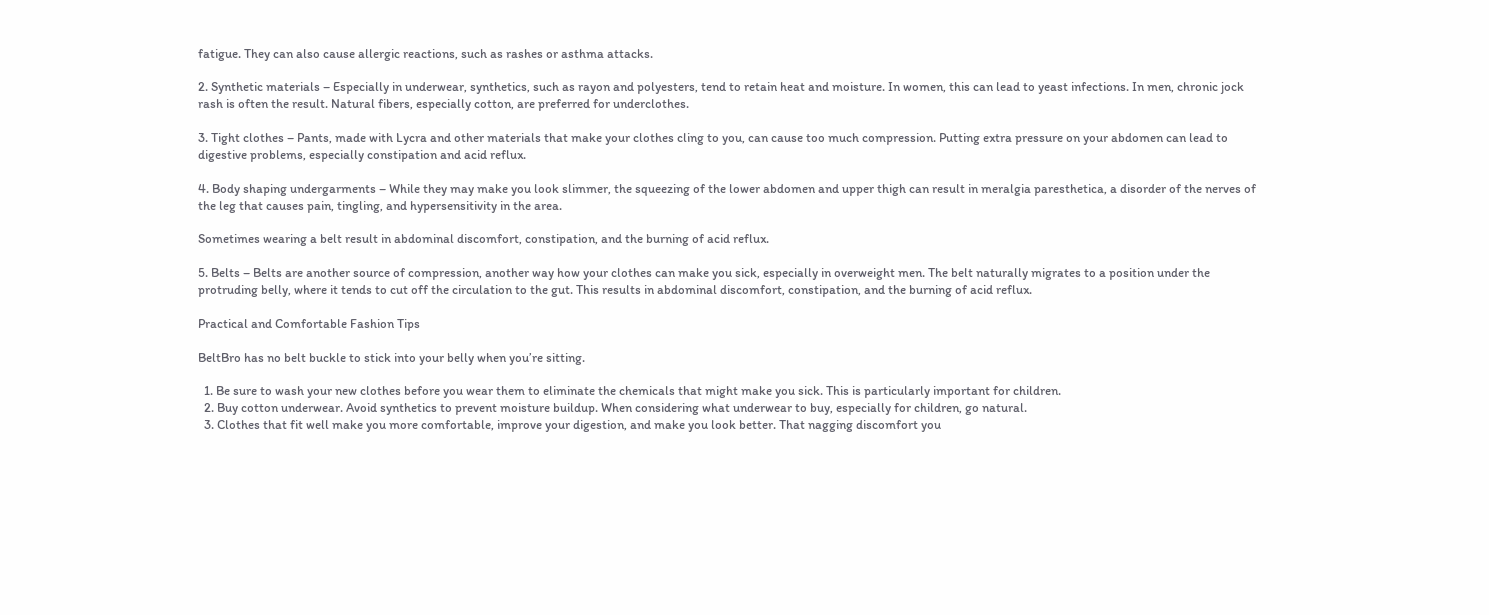fatigue. They can also cause allergic reactions, such as rashes or asthma attacks.

2. Synthetic materials – Especially in underwear, synthetics, such as rayon and polyesters, tend to retain heat and moisture. In women, this can lead to yeast infections. In men, chronic jock rash is often the result. Natural fibers, especially cotton, are preferred for underclothes.

3. Tight clothes – Pants, made with Lycra and other materials that make your clothes cling to you, can cause too much compression. Putting extra pressure on your abdomen can lead to digestive problems, especially constipation and acid reflux.

4. Body shaping undergarments – While they may make you look slimmer, the squeezing of the lower abdomen and upper thigh can result in meralgia paresthetica, a disorder of the nerves of the leg that causes pain, tingling, and hypersensitivity in the area.

Sometimes wearing a belt result in abdominal discomfort, constipation, and the burning of acid reflux.

5. Belts – Belts are another source of compression, another way how your clothes can make you sick, especially in overweight men. The belt naturally migrates to a position under the protruding belly, where it tends to cut off the circulation to the gut. This results in abdominal discomfort, constipation, and the burning of acid reflux.

Practical and Comfortable Fashion Tips

BeltBro has no belt buckle to stick into your belly when you’re sitting.

  1. Be sure to wash your new clothes before you wear them to eliminate the chemicals that might make you sick. This is particularly important for children.
  2. Buy cotton underwear. Avoid synthetics to prevent moisture buildup. When considering what underwear to buy, especially for children, go natural.
  3. Clothes that fit well make you more comfortable, improve your digestion, and make you look better. That nagging discomfort you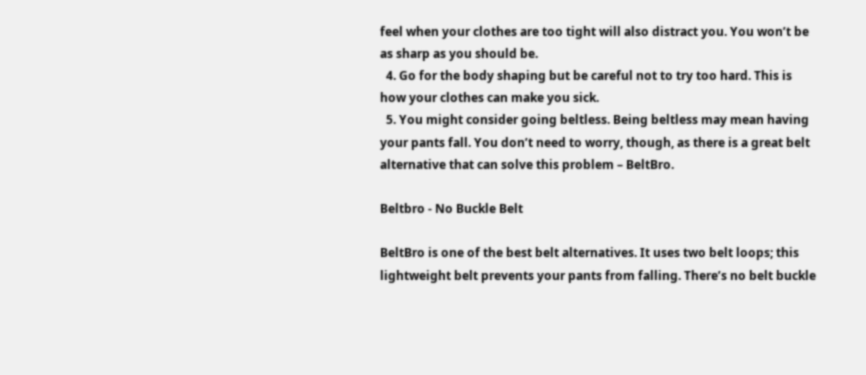feel when your clothes are too tight will also distract you. You won’t be as sharp as you should be.
  4. Go for the body shaping but be careful not to try too hard. This is how your clothes can make you sick.
  5. You might consider going beltless. Being beltless may mean having your pants fall. You don’t need to worry, though, as there is a great belt alternative that can solve this problem – BeltBro.

Beltbro - No Buckle Belt

BeltBro is one of the best belt alternatives. It uses two belt loops; this lightweight belt prevents your pants from falling. There’s no belt buckle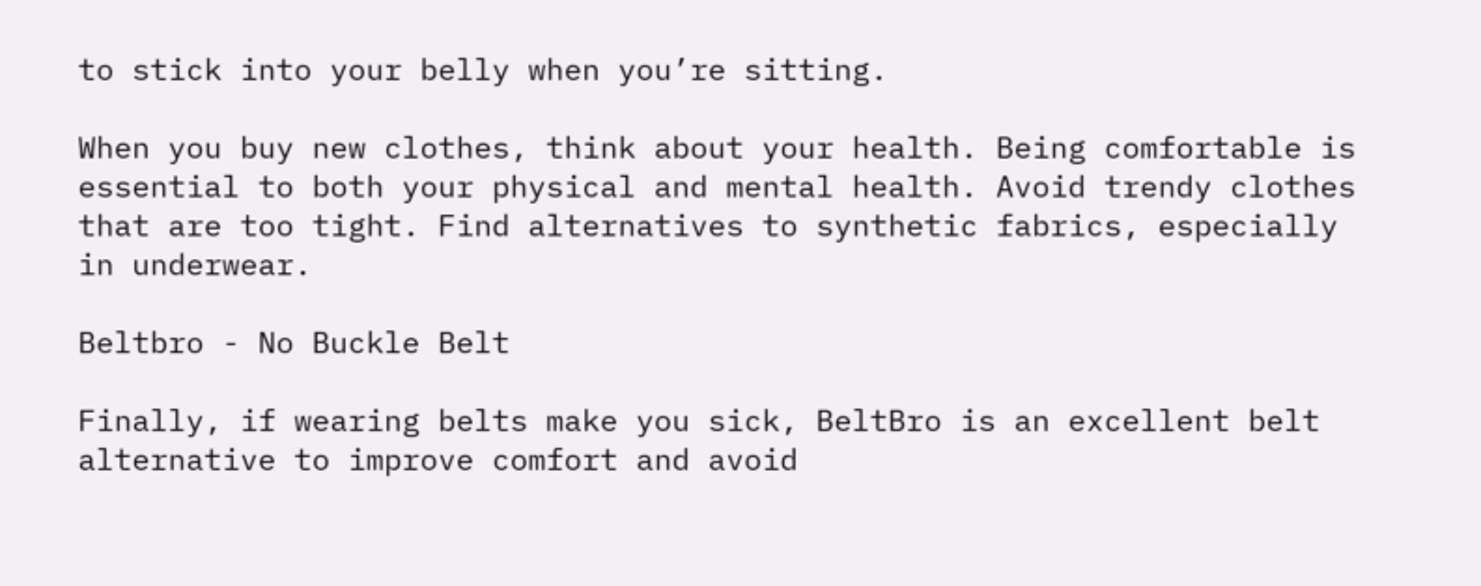to stick into your belly when you’re sitting.

When you buy new clothes, think about your health. Being comfortable is essential to both your physical and mental health. Avoid trendy clothes that are too tight. Find alternatives to synthetic fabrics, especially in underwear.

Beltbro - No Buckle Belt

Finally, if wearing belts make you sick, BeltBro is an excellent belt alternative to improve comfort and avoid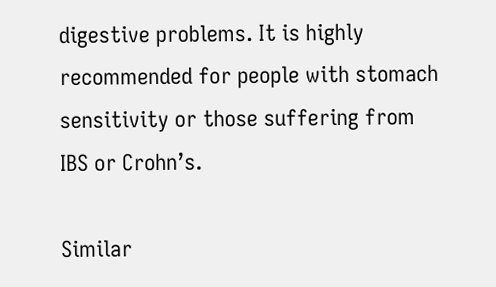digestive problems. It is highly recommended for people with stomach sensitivity or those suffering from IBS or Crohn’s.

Similar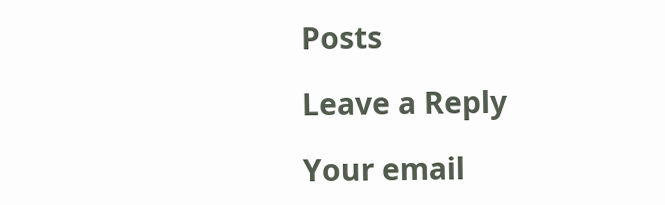Posts

Leave a Reply

Your email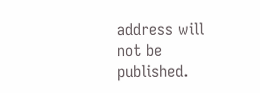address will not be published.